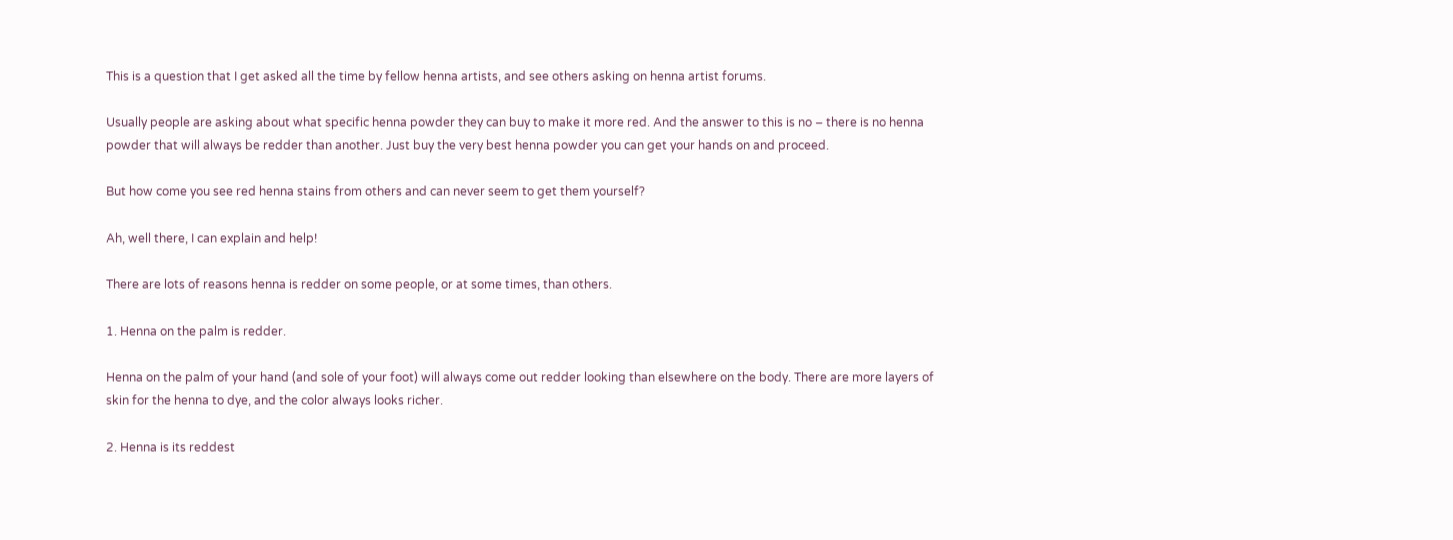This is a question that I get asked all the time by fellow henna artists, and see others asking on henna artist forums.

Usually people are asking about what specific henna powder they can buy to make it more red. And the answer to this is no – there is no henna powder that will always be redder than another. Just buy the very best henna powder you can get your hands on and proceed.

But how come you see red henna stains from others and can never seem to get them yourself?

Ah, well there, I can explain and help!

There are lots of reasons henna is redder on some people, or at some times, than others.

1. Henna on the palm is redder.

Henna on the palm of your hand (and sole of your foot) will always come out redder looking than elsewhere on the body. There are more layers of skin for the henna to dye, and the color always looks richer.

2. Henna is its reddest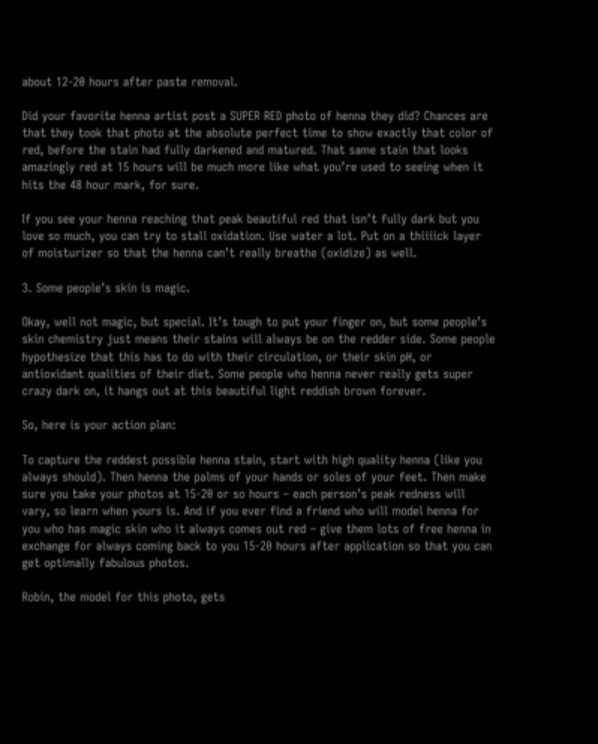about 12-20 hours after paste removal.

Did your favorite henna artist post a SUPER RED photo of henna they did? Chances are that they took that photo at the absolute perfect time to show exactly that color of red, before the stain had fully darkened and matured. That same stain that looks amazingly red at 15 hours will be much more like what you’re used to seeing when it hits the 48 hour mark, for sure.

If you see your henna reaching that peak beautiful red that isn’t fully dark but you love so much, you can try to stall oxidation. Use water a lot. Put on a thiiiick layer of moisturizer so that the henna can’t really breathe (oxidize) as well.

3. Some people’s skin is magic.

Okay, well not magic, but special. It’s tough to put your finger on, but some people’s skin chemistry just means their stains will always be on the redder side. Some people hypothesize that this has to do with their circulation, or their skin pH, or antioxidant qualities of their diet. Some people who henna never really gets super crazy dark on, it hangs out at this beautiful light reddish brown forever.

So, here is your action plan:

To capture the reddest possible henna stain, start with high quality henna (like you always should). Then henna the palms of your hands or soles of your feet. Then make sure you take your photos at 15-20 or so hours – each person’s peak redness will vary, so learn when yours is. And if you ever find a friend who will model henna for you who has magic skin who it always comes out red – give them lots of free henna in exchange for always coming back to you 15-20 hours after application so that you can get optimally fabulous photos.

Robin, the model for this photo, gets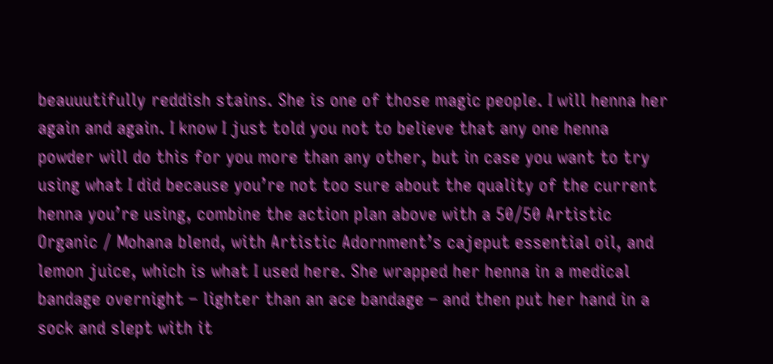beauuutifully reddish stains. She is one of those magic people. I will henna her again and again. I know I just told you not to believe that any one henna powder will do this for you more than any other, but in case you want to try using what I did because you’re not too sure about the quality of the current henna you’re using, combine the action plan above with a 50/50 Artistic Organic / Mohana blend, with Artistic Adornment’s cajeput essential oil, and lemon juice, which is what I used here. She wrapped her henna in a medical bandage overnight – lighter than an ace bandage – and then put her hand in a sock and slept with it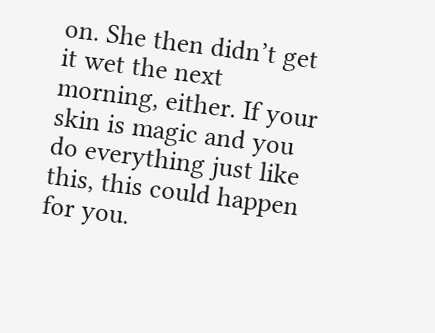on. She then didn’t get it wet the next morning, either. If your skin is magic and you do everything just like this, this could happen for you.